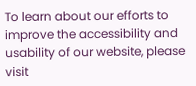To learn about our efforts to improve the accessibility and usability of our website, please visit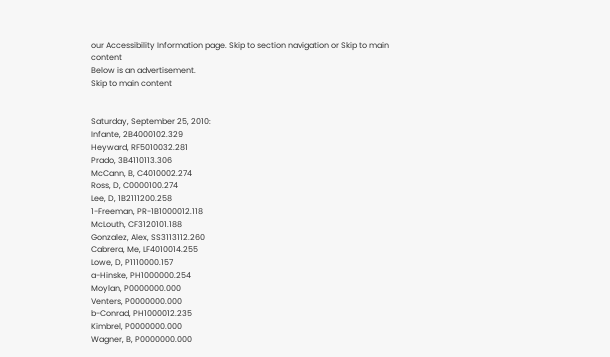our Accessibility Information page. Skip to section navigation or Skip to main content
Below is an advertisement.
Skip to main content


Saturday, September 25, 2010:
Infante, 2B4000102.329
Heyward, RF5010032.281
Prado, 3B4110113.306
McCann, B, C4010002.274
Ross, D, C0000100.274
Lee, D, 1B2111200.258
1-Freeman, PR-1B1000012.118
McLouth, CF3120101.188
Gonzalez, Alex, SS3113112.260
Cabrera, Me, LF4010014.255
Lowe, D, P1110000.157
a-Hinske, PH1000000.254
Moylan, P0000000.000
Venters, P0000000.000
b-Conrad, PH1000012.235
Kimbrel, P0000000.000
Wagner, B, P0000000.000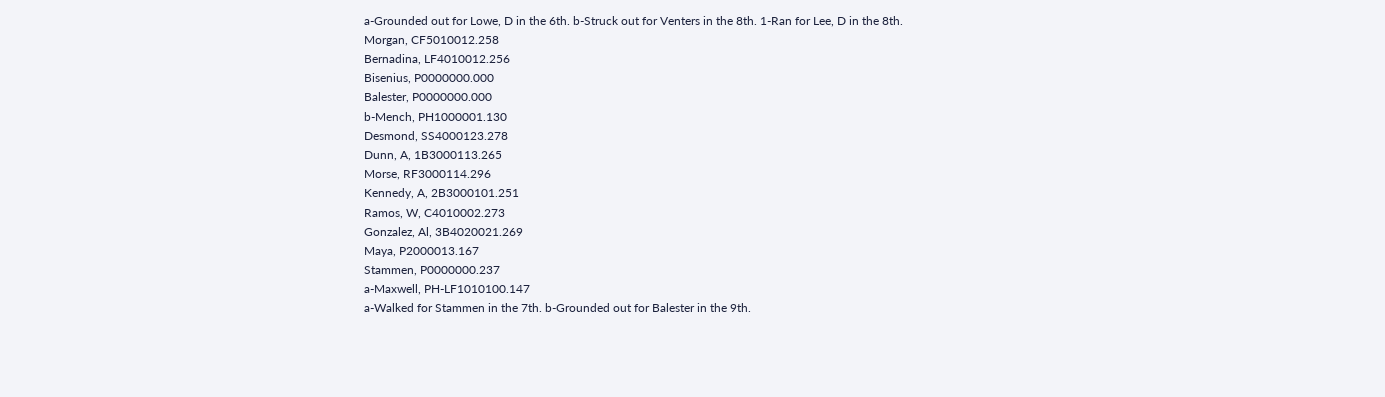a-Grounded out for Lowe, D in the 6th. b-Struck out for Venters in the 8th. 1-Ran for Lee, D in the 8th.
Morgan, CF5010012.258
Bernadina, LF4010012.256
Bisenius, P0000000.000
Balester, P0000000.000
b-Mench, PH1000001.130
Desmond, SS4000123.278
Dunn, A, 1B3000113.265
Morse, RF3000114.296
Kennedy, A, 2B3000101.251
Ramos, W, C4010002.273
Gonzalez, Al, 3B4020021.269
Maya, P2000013.167
Stammen, P0000000.237
a-Maxwell, PH-LF1010100.147
a-Walked for Stammen in the 7th. b-Grounded out for Balester in the 9th.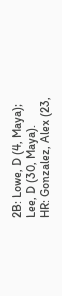2B: Lowe, D (4, Maya); Lee, D (30, Maya).
HR: Gonzalez, Alex (23,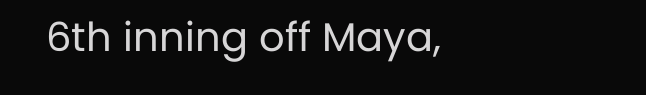6th inning off Maya,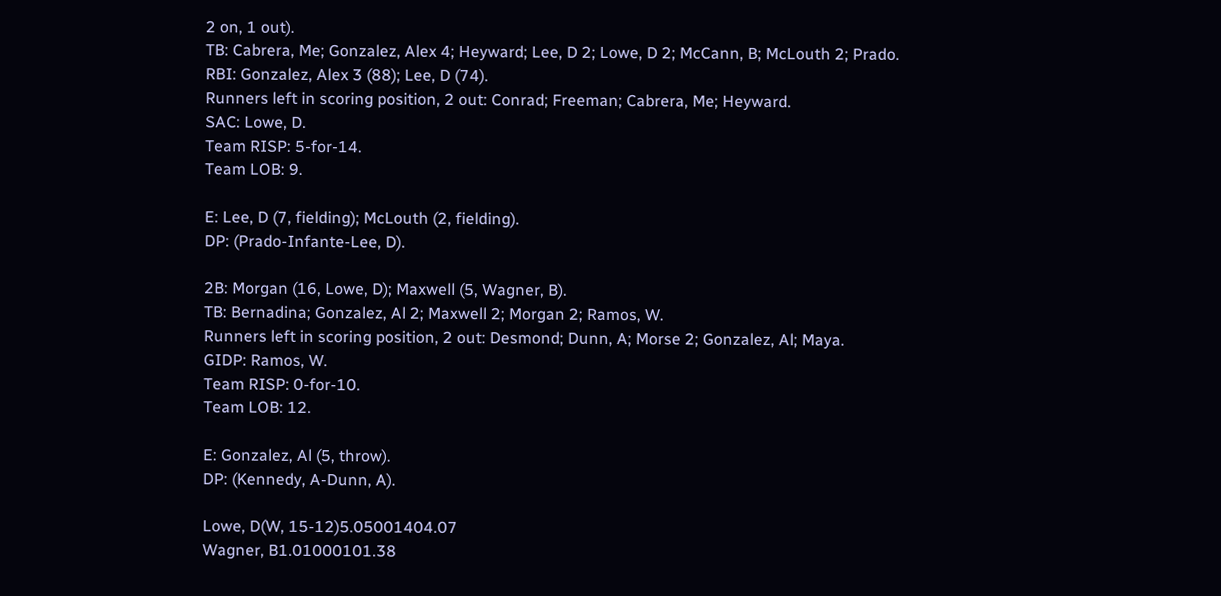2 on, 1 out).
TB: Cabrera, Me; Gonzalez, Alex 4; Heyward; Lee, D 2; Lowe, D 2; McCann, B; McLouth 2; Prado.
RBI: Gonzalez, Alex 3 (88); Lee, D (74).
Runners left in scoring position, 2 out: Conrad; Freeman; Cabrera, Me; Heyward.
SAC: Lowe, D.
Team RISP: 5-for-14.
Team LOB: 9.

E: Lee, D (7, fielding); McLouth (2, fielding).
DP: (Prado-Infante-Lee, D).

2B: Morgan (16, Lowe, D); Maxwell (5, Wagner, B).
TB: Bernadina; Gonzalez, Al 2; Maxwell 2; Morgan 2; Ramos, W.
Runners left in scoring position, 2 out: Desmond; Dunn, A; Morse 2; Gonzalez, Al; Maya.
GIDP: Ramos, W.
Team RISP: 0-for-10.
Team LOB: 12.

E: Gonzalez, Al (5, throw).
DP: (Kennedy, A-Dunn, A).

Lowe, D(W, 15-12)5.05001404.07
Wagner, B1.01000101.38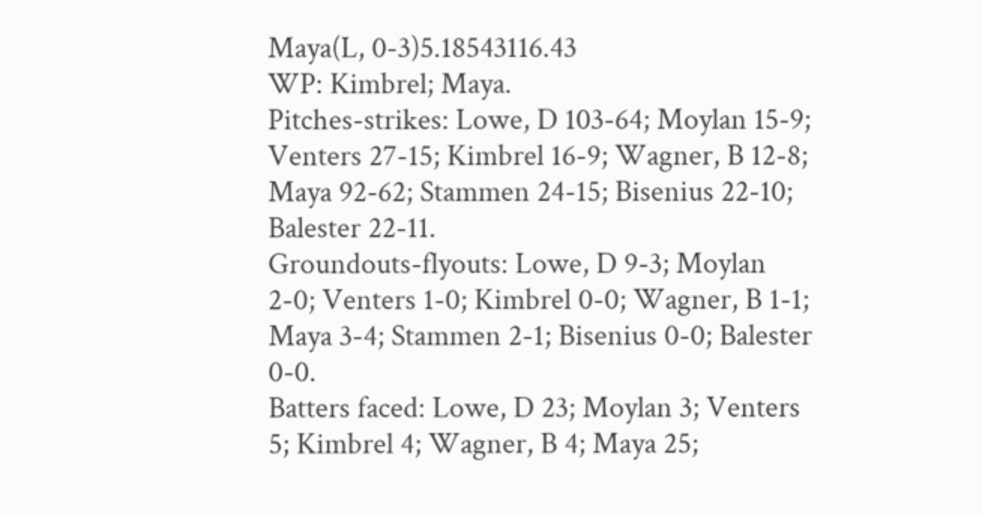Maya(L, 0-3)5.18543116.43
WP: Kimbrel; Maya.
Pitches-strikes: Lowe, D 103-64; Moylan 15-9; Venters 27-15; Kimbrel 16-9; Wagner, B 12-8; Maya 92-62; Stammen 24-15; Bisenius 22-10; Balester 22-11.
Groundouts-flyouts: Lowe, D 9-3; Moylan 2-0; Venters 1-0; Kimbrel 0-0; Wagner, B 1-1; Maya 3-4; Stammen 2-1; Bisenius 0-0; Balester 0-0.
Batters faced: Lowe, D 23; Moylan 3; Venters 5; Kimbrel 4; Wagner, B 4; Maya 25;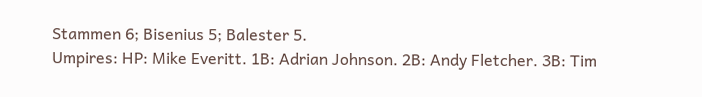Stammen 6; Bisenius 5; Balester 5.
Umpires: HP: Mike Everitt. 1B: Adrian Johnson. 2B: Andy Fletcher. 3B: Tim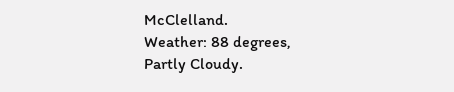McClelland.
Weather: 88 degrees, Partly Cloudy.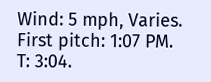Wind: 5 mph, Varies.
First pitch: 1:07 PM.
T: 3:04.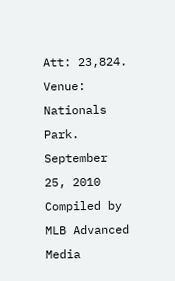Att: 23,824.
Venue: Nationals Park.
September 25, 2010
Compiled by MLB Advanced Media